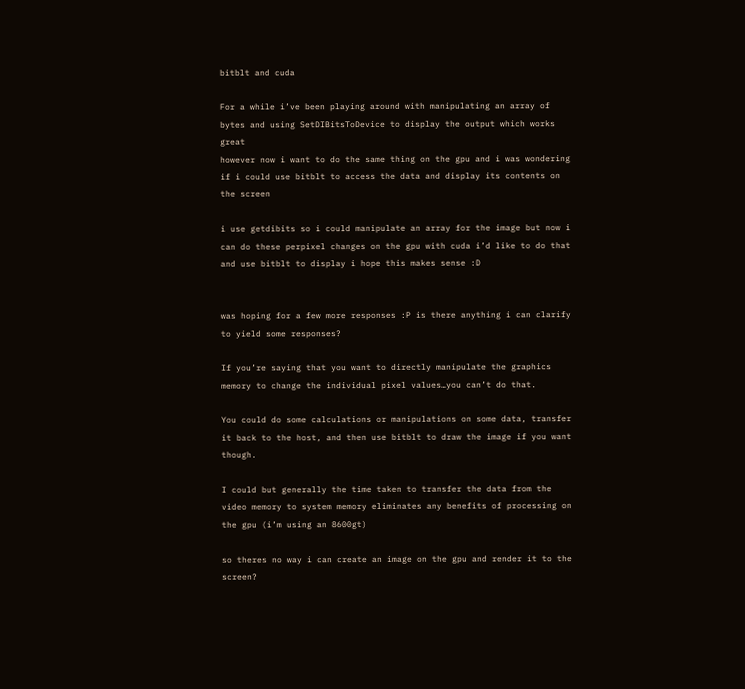bitblt and cuda

For a while i’ve been playing around with manipulating an array of bytes and using SetDIBitsToDevice to display the output which works great
however now i want to do the same thing on the gpu and i was wondering if i could use bitblt to access the data and display its contents on the screen

i use getdibits so i could manipulate an array for the image but now i can do these perpixel changes on the gpu with cuda i’d like to do that and use bitblt to display i hope this makes sense :D


was hoping for a few more responses :P is there anything i can clarify to yield some responses?

If you’re saying that you want to directly manipulate the graphics memory to change the individual pixel values…you can’t do that.

You could do some calculations or manipulations on some data, transfer it back to the host, and then use bitblt to draw the image if you want though.

I could but generally the time taken to transfer the data from the video memory to system memory eliminates any benefits of processing on the gpu (i’m using an 8600gt)

so theres no way i can create an image on the gpu and render it to the screen?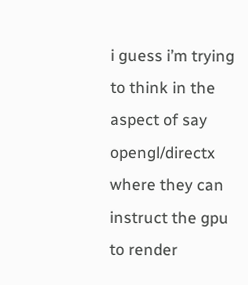i guess i’m trying to think in the aspect of say opengl/directx where they can instruct the gpu to render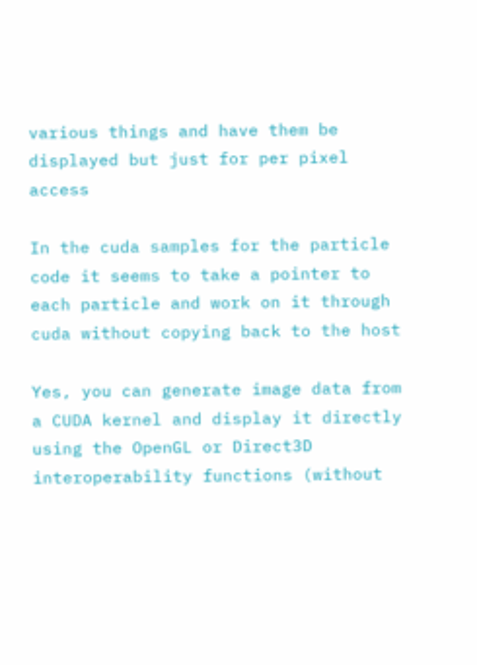various things and have them be displayed but just for per pixel access

In the cuda samples for the particle code it seems to take a pointer to each particle and work on it through cuda without copying back to the host

Yes, you can generate image data from a CUDA kernel and display it directly using the OpenGL or Direct3D interoperability functions (without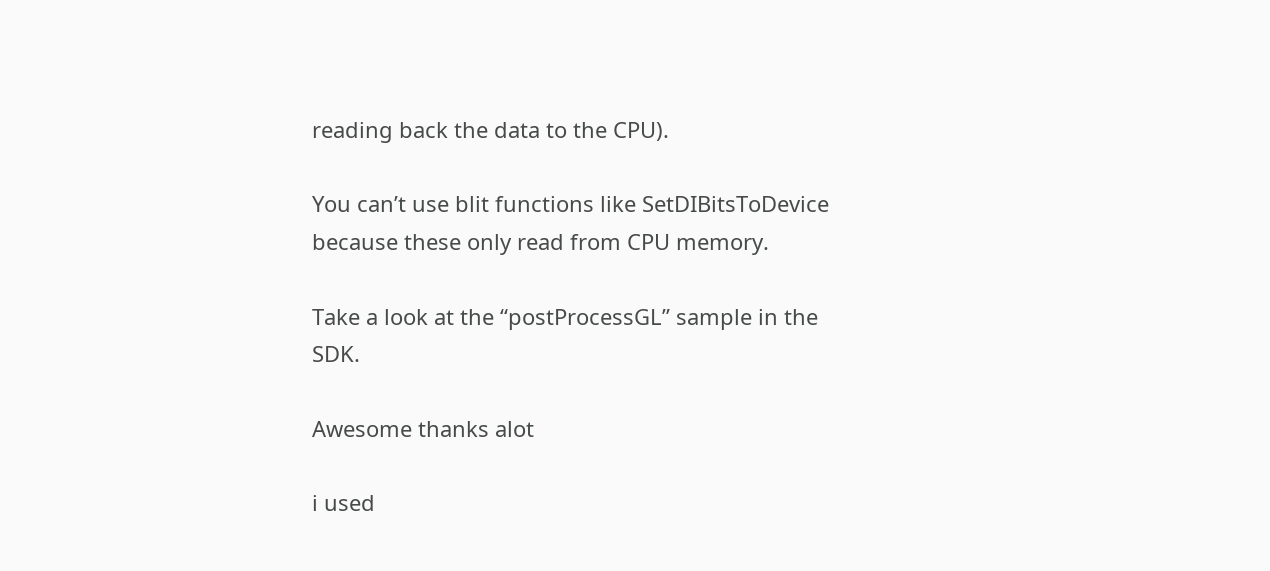reading back the data to the CPU).

You can’t use blit functions like SetDIBitsToDevice because these only read from CPU memory.

Take a look at the “postProcessGL” sample in the SDK.

Awesome thanks alot

i used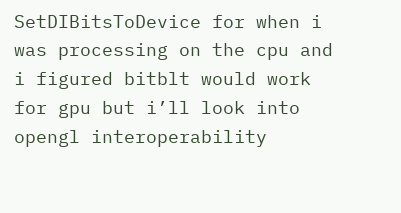SetDIBitsToDevice for when i was processing on the cpu and i figured bitblt would work for gpu but i’ll look into opengl interoperability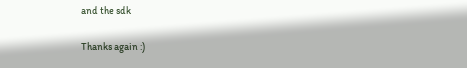and the sdk

Thanks again :)